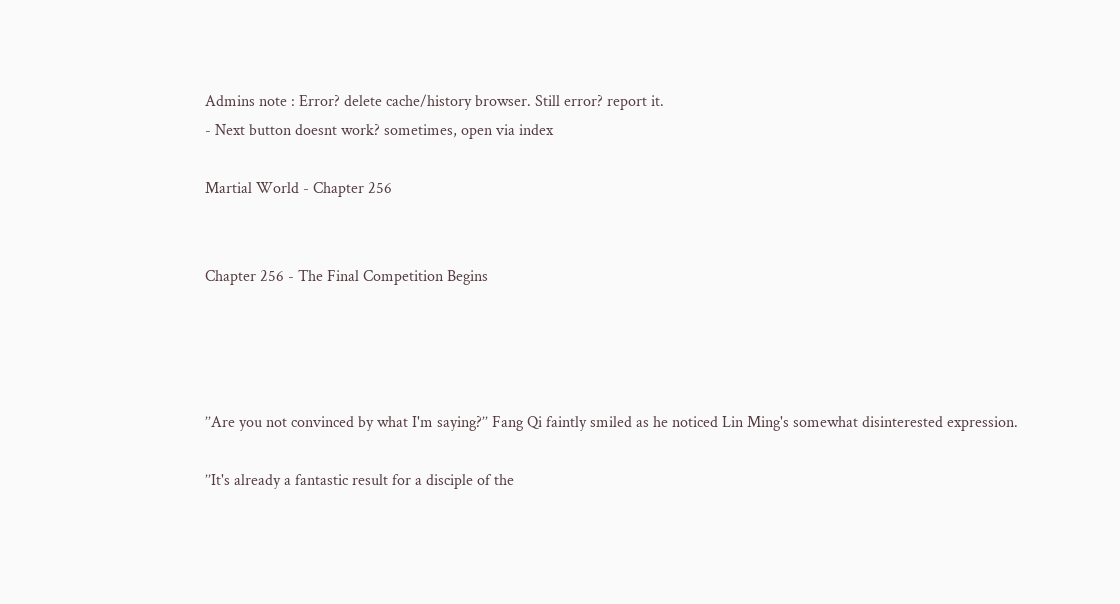Admins note : Error? delete cache/history browser. Still error? report it.
- Next button doesnt work? sometimes, open via index

Martial World - Chapter 256


Chapter 256 - The Final Competition Begins




’’Are you not convinced by what I'm saying?’’ Fang Qi faintly smiled as he noticed Lin Ming's somewhat disinterested expression.

’’It's already a fantastic result for a disciple of the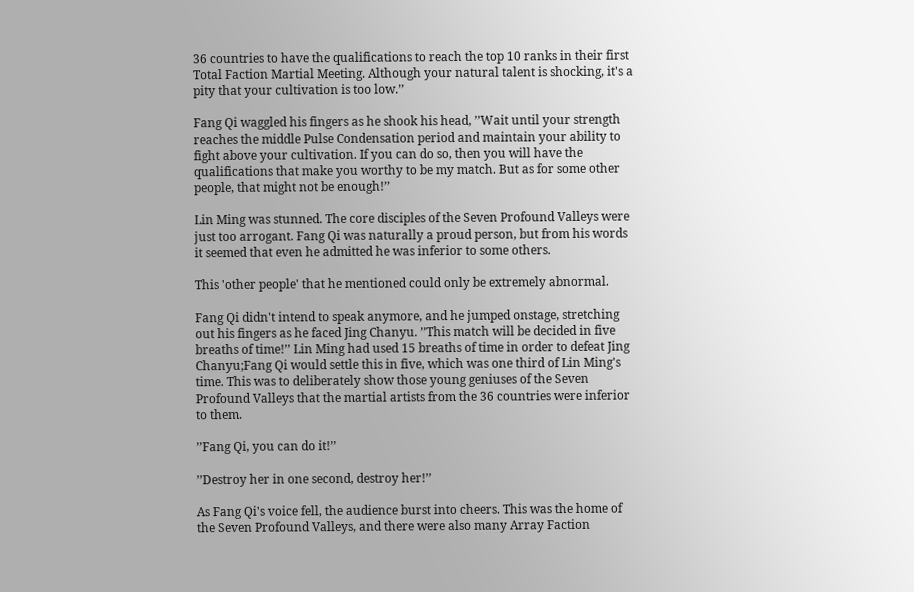36 countries to have the qualifications to reach the top 10 ranks in their first Total Faction Martial Meeting. Although your natural talent is shocking, it's a pity that your cultivation is too low.’’

Fang Qi waggled his fingers as he shook his head, ’’Wait until your strength reaches the middle Pulse Condensation period and maintain your ability to fight above your cultivation. If you can do so, then you will have the qualifications that make you worthy to be my match. But as for some other people, that might not be enough!’’

Lin Ming was stunned. The core disciples of the Seven Profound Valleys were just too arrogant. Fang Qi was naturally a proud person, but from his words it seemed that even he admitted he was inferior to some others.

This 'other people' that he mentioned could only be extremely abnormal.

Fang Qi didn't intend to speak anymore, and he jumped onstage, stretching out his fingers as he faced Jing Chanyu. ’’This match will be decided in five breaths of time!’’ Lin Ming had used 15 breaths of time in order to defeat Jing Chanyu;Fang Qi would settle this in five, which was one third of Lin Ming's time. This was to deliberately show those young geniuses of the Seven Profound Valleys that the martial artists from the 36 countries were inferior to them.

’’Fang Qi, you can do it!’’

’’Destroy her in one second, destroy her!’’

As Fang Qi's voice fell, the audience burst into cheers. This was the home of the Seven Profound Valleys, and there were also many Array Faction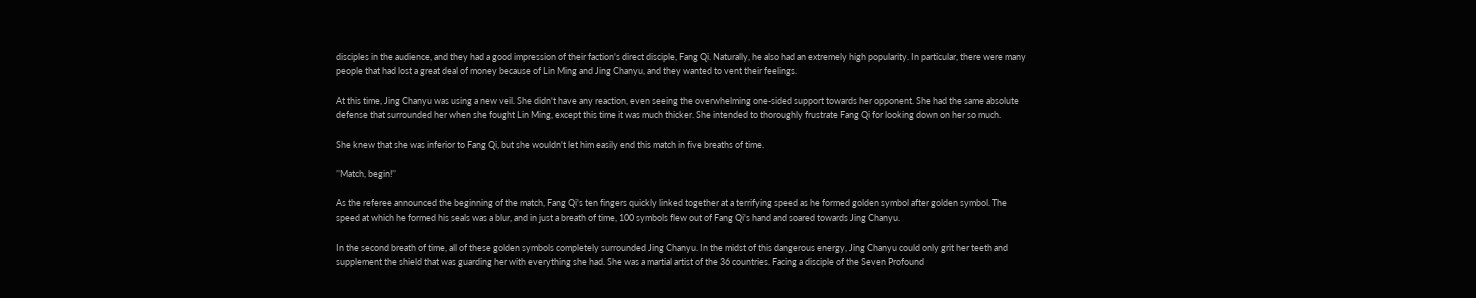disciples in the audience, and they had a good impression of their faction's direct disciple, Fang Qi. Naturally, he also had an extremely high popularity. In particular, there were many people that had lost a great deal of money because of Lin Ming and Jing Chanyu, and they wanted to vent their feelings.

At this time, Jing Chanyu was using a new veil. She didn't have any reaction, even seeing the overwhelming one-sided support towards her opponent. She had the same absolute defense that surrounded her when she fought Lin Ming, except this time it was much thicker. She intended to thoroughly frustrate Fang Qi for looking down on her so much.

She knew that she was inferior to Fang Qi, but she wouldn't let him easily end this match in five breaths of time.

’’Match, begin!’’

As the referee announced the beginning of the match, Fang Qi's ten fingers quickly linked together at a terrifying speed as he formed golden symbol after golden symbol. The speed at which he formed his seals was a blur, and in just a breath of time, 100 symbols flew out of Fang Qi's hand and soared towards Jing Chanyu.

In the second breath of time, all of these golden symbols completely surrounded Jing Chanyu. In the midst of this dangerous energy, Jing Chanyu could only grit her teeth and supplement the shield that was guarding her with everything she had. She was a martial artist of the 36 countries. Facing a disciple of the Seven Profound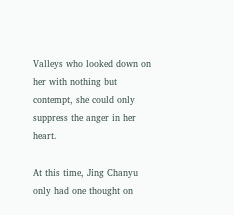Valleys who looked down on her with nothing but contempt, she could only suppress the anger in her heart.

At this time, Jing Chanyu only had one thought on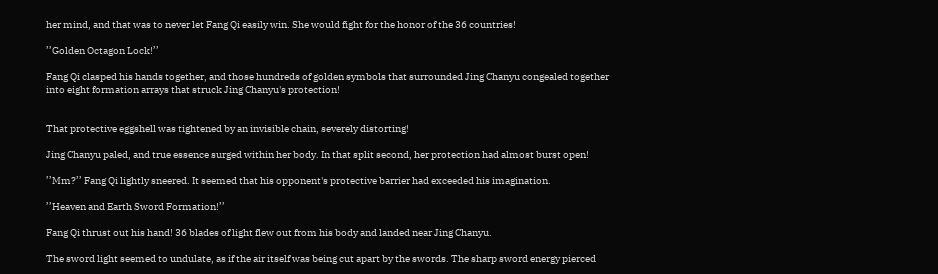her mind, and that was to never let Fang Qi easily win. She would fight for the honor of the 36 countries!

’’Golden Octagon Lock!’’

Fang Qi clasped his hands together, and those hundreds of golden symbols that surrounded Jing Chanyu congealed together into eight formation arrays that struck Jing Chanyu's protection!


That protective eggshell was tightened by an invisible chain, severely distorting!

Jing Chanyu paled, and true essence surged within her body. In that split second, her protection had almost burst open!

’’Mm?’’ Fang Qi lightly sneered. It seemed that his opponent's protective barrier had exceeded his imagination.

’’Heaven and Earth Sword Formation!’’

Fang Qi thrust out his hand! 36 blades of light flew out from his body and landed near Jing Chanyu.

The sword light seemed to undulate, as if the air itself was being cut apart by the swords. The sharp sword energy pierced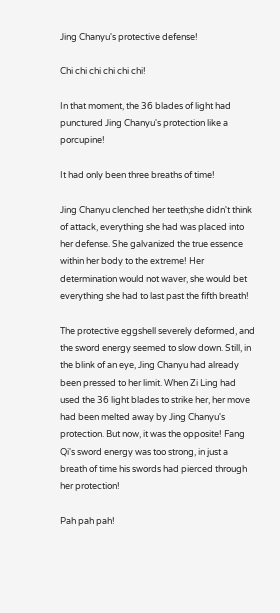Jing Chanyu's protective defense!

Chi chi chi chi chi chi!

In that moment, the 36 blades of light had punctured Jing Chanyu's protection like a porcupine!

It had only been three breaths of time!

Jing Chanyu clenched her teeth;she didn't think of attack, everything she had was placed into her defense. She galvanized the true essence within her body to the extreme! Her determination would not waver, she would bet everything she had to last past the fifth breath!

The protective eggshell severely deformed, and the sword energy seemed to slow down. Still, in the blink of an eye, Jing Chanyu had already been pressed to her limit. When Zi Ling had used the 36 light blades to strike her, her move had been melted away by Jing Chanyu's protection. But now, it was the opposite! Fang Qi's sword energy was too strong, in just a breath of time his swords had pierced through her protection!

Pah pah pah!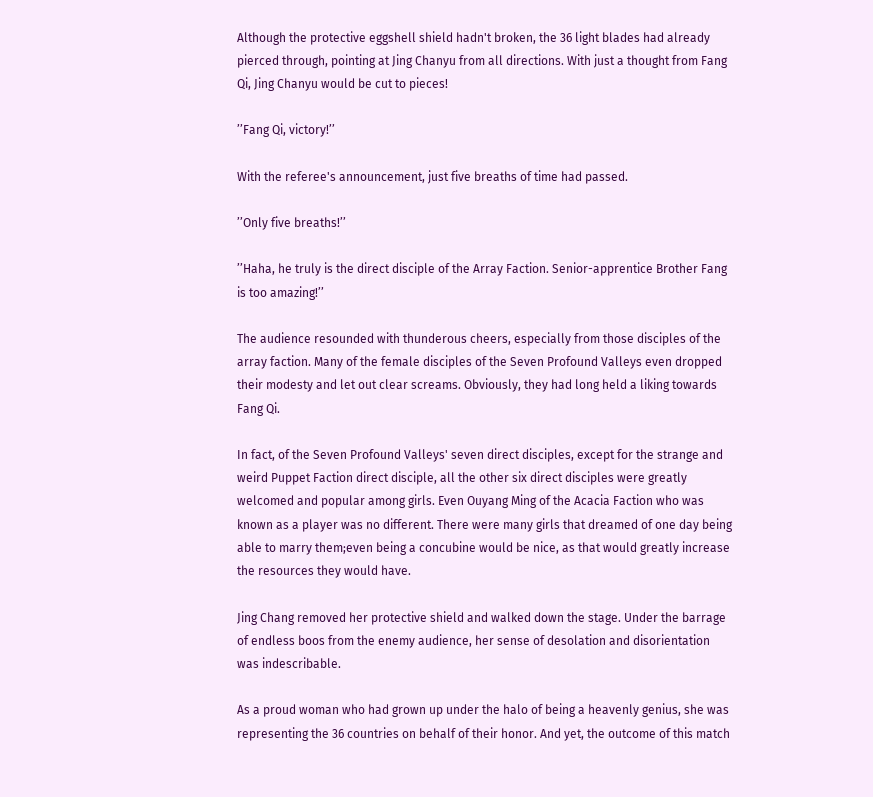Although the protective eggshell shield hadn't broken, the 36 light blades had already pierced through, pointing at Jing Chanyu from all directions. With just a thought from Fang Qi, Jing Chanyu would be cut to pieces!

’’Fang Qi, victory!’’

With the referee's announcement, just five breaths of time had passed.

’’Only five breaths!’’

’’Haha, he truly is the direct disciple of the Array Faction. Senior-apprentice Brother Fang is too amazing!’’

The audience resounded with thunderous cheers, especially from those disciples of the array faction. Many of the female disciples of the Seven Profound Valleys even dropped their modesty and let out clear screams. Obviously, they had long held a liking towards Fang Qi.

In fact, of the Seven Profound Valleys' seven direct disciples, except for the strange and weird Puppet Faction direct disciple, all the other six direct disciples were greatly welcomed and popular among girls. Even Ouyang Ming of the Acacia Faction who was known as a player was no different. There were many girls that dreamed of one day being able to marry them;even being a concubine would be nice, as that would greatly increase the resources they would have.

Jing Chang removed her protective shield and walked down the stage. Under the barrage of endless boos from the enemy audience, her sense of desolation and disorientation was indescribable.

As a proud woman who had grown up under the halo of being a heavenly genius, she was representing the 36 countries on behalf of their honor. And yet, the outcome of this match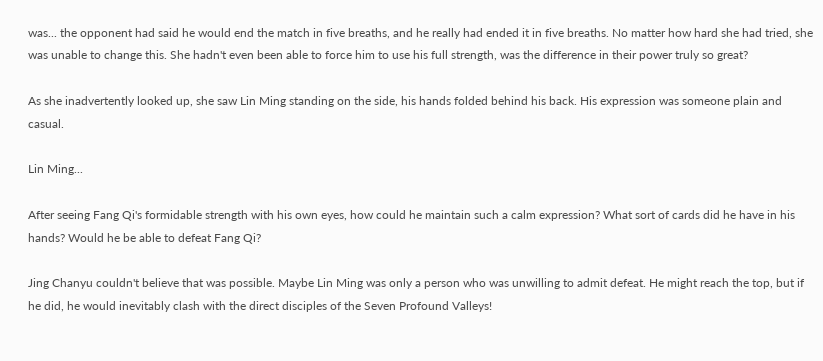was... the opponent had said he would end the match in five breaths, and he really had ended it in five breaths. No matter how hard she had tried, she was unable to change this. She hadn't even been able to force him to use his full strength, was the difference in their power truly so great?

As she inadvertently looked up, she saw Lin Ming standing on the side, his hands folded behind his back. His expression was someone plain and casual.

Lin Ming...

After seeing Fang Qi's formidable strength with his own eyes, how could he maintain such a calm expression? What sort of cards did he have in his hands? Would he be able to defeat Fang Qi?

Jing Chanyu couldn't believe that was possible. Maybe Lin Ming was only a person who was unwilling to admit defeat. He might reach the top, but if he did, he would inevitably clash with the direct disciples of the Seven Profound Valleys!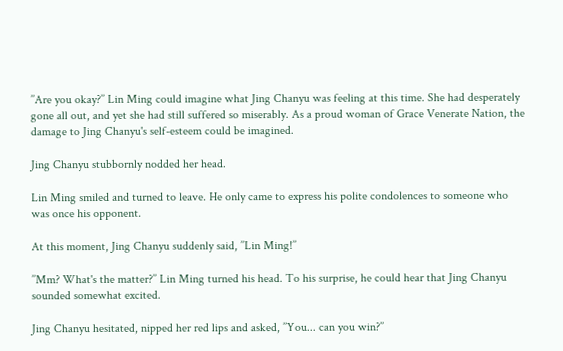’’Are you okay?’’ Lin Ming could imagine what Jing Chanyu was feeling at this time. She had desperately gone all out, and yet she had still suffered so miserably. As a proud woman of Grace Venerate Nation, the damage to Jing Chanyu's self-esteem could be imagined.

Jing Chanyu stubbornly nodded her head.

Lin Ming smiled and turned to leave. He only came to express his polite condolences to someone who was once his opponent.

At this moment, Jing Chanyu suddenly said, ’’Lin Ming!’’

’’Mm? What's the matter?’’ Lin Ming turned his head. To his surprise, he could hear that Jing Chanyu sounded somewhat excited.

Jing Chanyu hesitated, nipped her red lips and asked, ’’You... can you win?’’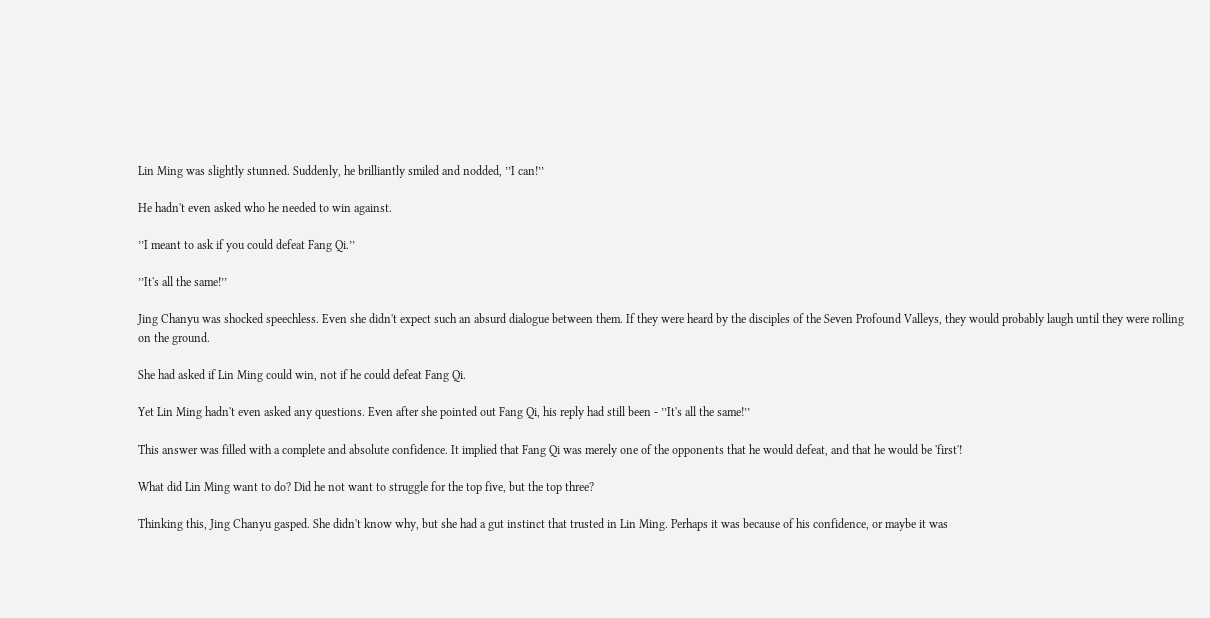Lin Ming was slightly stunned. Suddenly, he brilliantly smiled and nodded, ’’I can!’’

He hadn't even asked who he needed to win against.

’’I meant to ask if you could defeat Fang Qi.’’

’’It's all the same!’’

Jing Chanyu was shocked speechless. Even she didn't expect such an absurd dialogue between them. If they were heard by the disciples of the Seven Profound Valleys, they would probably laugh until they were rolling on the ground.

She had asked if Lin Ming could win, not if he could defeat Fang Qi.

Yet Lin Ming hadn't even asked any questions. Even after she pointed out Fang Qi, his reply had still been - ’’It's all the same!’’

This answer was filled with a complete and absolute confidence. It implied that Fang Qi was merely one of the opponents that he would defeat, and that he would be 'first'!

What did Lin Ming want to do? Did he not want to struggle for the top five, but the top three?

Thinking this, Jing Chanyu gasped. She didn't know why, but she had a gut instinct that trusted in Lin Ming. Perhaps it was because of his confidence, or maybe it was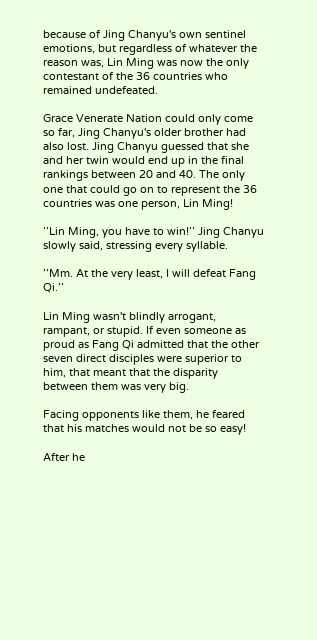because of Jing Chanyu's own sentinel emotions, but regardless of whatever the reason was, Lin Ming was now the only contestant of the 36 countries who remained undefeated.

Grace Venerate Nation could only come so far, Jing Chanyu's older brother had also lost. Jing Chanyu guessed that she and her twin would end up in the final rankings between 20 and 40. The only one that could go on to represent the 36 countries was one person, Lin Ming!

’’Lin Ming, you have to win!’’ Jing Chanyu slowly said, stressing every syllable.

’’Mm. At the very least, I will defeat Fang Qi.’’

Lin Ming wasn't blindly arrogant, rampant, or stupid. If even someone as proud as Fang Qi admitted that the other seven direct disciples were superior to him, that meant that the disparity between them was very big.

Facing opponents like them, he feared that his matches would not be so easy!

After he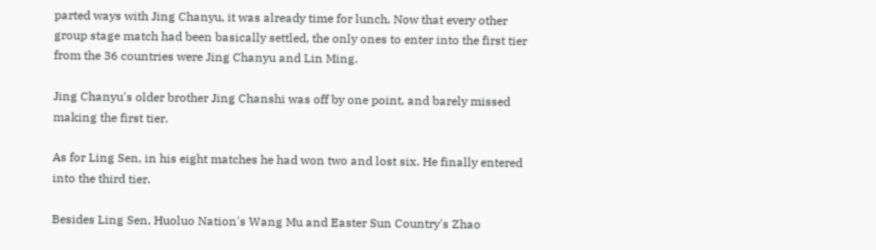parted ways with Jing Chanyu, it was already time for lunch. Now that every other group stage match had been basically settled, the only ones to enter into the first tier from the 36 countries were Jing Chanyu and Lin Ming.

Jing Chanyu's older brother Jing Chanshi was off by one point, and barely missed making the first tier.

As for Ling Sen, in his eight matches he had won two and lost six. He finally entered into the third tier.

Besides Ling Sen, Huoluo Nation's Wang Mu and Easter Sun Country's Zhao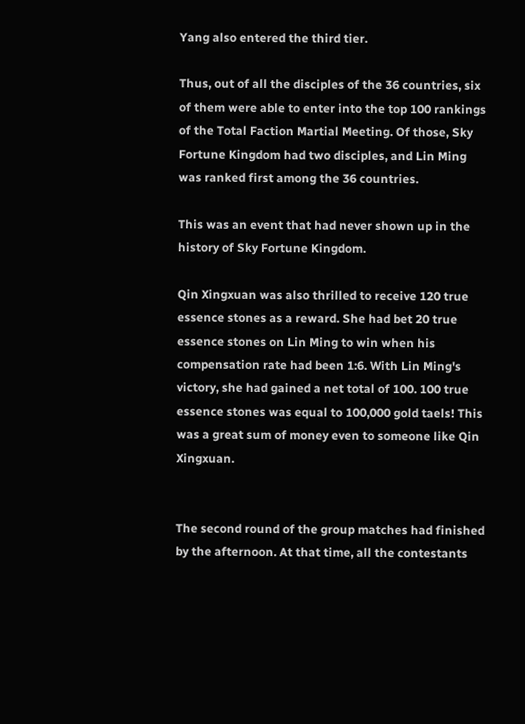Yang also entered the third tier.

Thus, out of all the disciples of the 36 countries, six of them were able to enter into the top 100 rankings of the Total Faction Martial Meeting. Of those, Sky Fortune Kingdom had two disciples, and Lin Ming was ranked first among the 36 countries.

This was an event that had never shown up in the history of Sky Fortune Kingdom.

Qin Xingxuan was also thrilled to receive 120 true essence stones as a reward. She had bet 20 true essence stones on Lin Ming to win when his compensation rate had been 1:6. With Lin Ming's victory, she had gained a net total of 100. 100 true essence stones was equal to 100,000 gold taels! This was a great sum of money even to someone like Qin Xingxuan.


The second round of the group matches had finished by the afternoon. At that time, all the contestants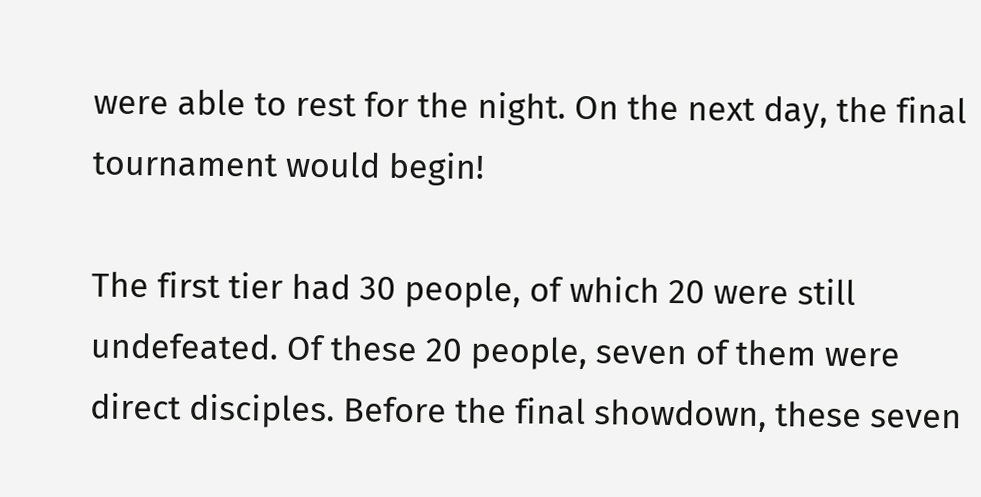were able to rest for the night. On the next day, the final tournament would begin!

The first tier had 30 people, of which 20 were still undefeated. Of these 20 people, seven of them were direct disciples. Before the final showdown, these seven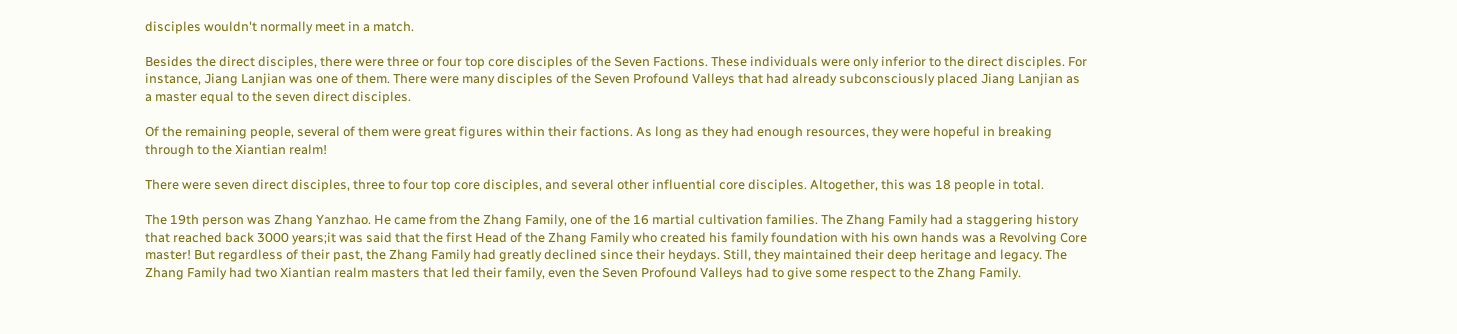disciples wouldn't normally meet in a match.

Besides the direct disciples, there were three or four top core disciples of the Seven Factions. These individuals were only inferior to the direct disciples. For instance, Jiang Lanjian was one of them. There were many disciples of the Seven Profound Valleys that had already subconsciously placed Jiang Lanjian as a master equal to the seven direct disciples.

Of the remaining people, several of them were great figures within their factions. As long as they had enough resources, they were hopeful in breaking through to the Xiantian realm!

There were seven direct disciples, three to four top core disciples, and several other influential core disciples. Altogether, this was 18 people in total.

The 19th person was Zhang Yanzhao. He came from the Zhang Family, one of the 16 martial cultivation families. The Zhang Family had a staggering history that reached back 3000 years;it was said that the first Head of the Zhang Family who created his family foundation with his own hands was a Revolving Core master! But regardless of their past, the Zhang Family had greatly declined since their heydays. Still, they maintained their deep heritage and legacy. The Zhang Family had two Xiantian realm masters that led their family, even the Seven Profound Valleys had to give some respect to the Zhang Family.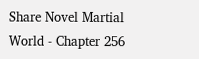Share Novel Martial World - Chapter 256